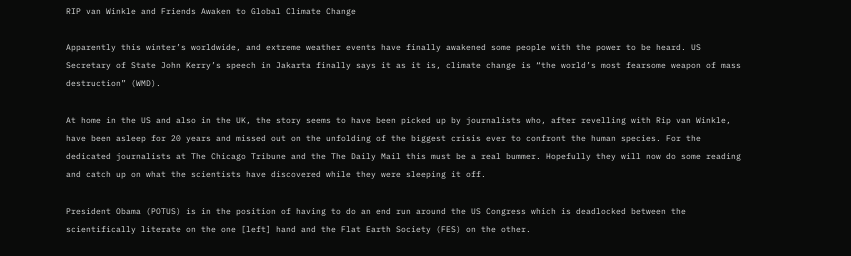RIP van Winkle and Friends Awaken to Global Climate Change

Apparently this winter’s worldwide, and extreme weather events have finally awakened some people with the power to be heard. US Secretary of State John Kerry’s speech in Jakarta finally says it as it is, climate change is “the world’s most fearsome weapon of mass destruction” (WMD).

At home in the US and also in the UK, the story seems to have been picked up by journalists who, after revelling with Rip van Winkle, have been asleep for 20 years and missed out on the unfolding of the biggest crisis ever to confront the human species. For the dedicated journalists at The Chicago Tribune and the The Daily Mail this must be a real bummer. Hopefully they will now do some reading and catch up on what the scientists have discovered while they were sleeping it off.

President Obama (POTUS) is in the position of having to do an end run around the US Congress which is deadlocked between the scientifically literate on the one [left] hand and the Flat Earth Society (FES) on the other.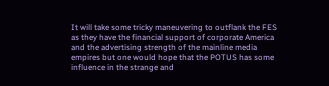It will take some tricky maneuvering to outflank the FES as they have the financial support of corporate America and the advertising strength of the mainline media empires but one would hope that the POTUS has some influence in the strange and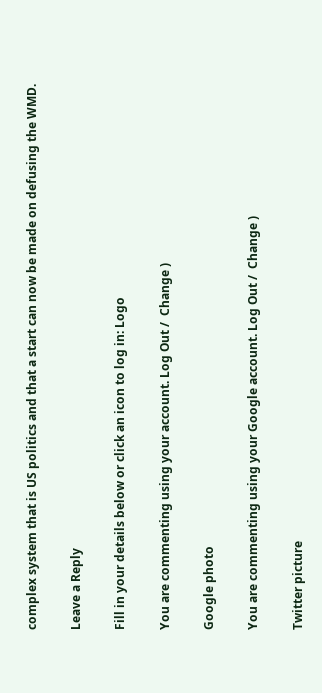complex system that is US politics and that a start can now be made on defusing the WMD.

Leave a Reply

Fill in your details below or click an icon to log in: Logo

You are commenting using your account. Log Out /  Change )

Google photo

You are commenting using your Google account. Log Out /  Change )

Twitter picture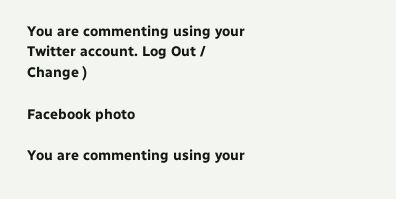You are commenting using your Twitter account. Log Out /  Change )

Facebook photo

You are commenting using your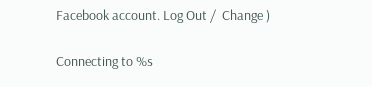Facebook account. Log Out /  Change )

Connecting to %s